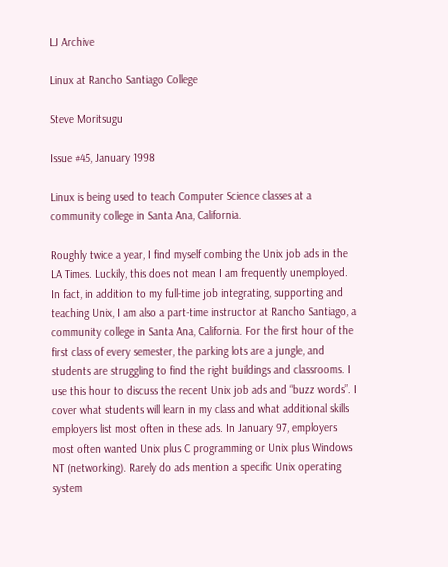LJ Archive

Linux at Rancho Santiago College

Steve Moritsugu

Issue #45, January 1998

Linux is being used to teach Computer Science classes at a community college in Santa Ana, California.

Roughly twice a year, I find myself combing the Unix job ads in the LA Times. Luckily, this does not mean I am frequently unemployed. In fact, in addition to my full-time job integrating, supporting and teaching Unix, I am also a part-time instructor at Rancho Santiago, a community college in Santa Ana, California. For the first hour of the first class of every semester, the parking lots are a jungle, and students are struggling to find the right buildings and classrooms. I use this hour to discuss the recent Unix job ads and “buzz words”. I cover what students will learn in my class and what additional skills employers list most often in these ads. In January 97, employers most often wanted Unix plus C programming or Unix plus Windows NT (networking). Rarely do ads mention a specific Unix operating system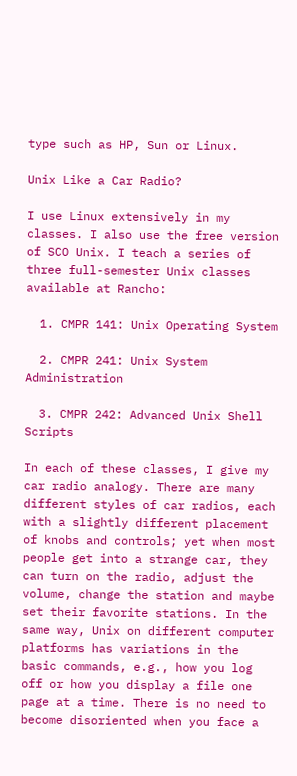type such as HP, Sun or Linux.

Unix Like a Car Radio?

I use Linux extensively in my classes. I also use the free version of SCO Unix. I teach a series of three full-semester Unix classes available at Rancho:

  1. CMPR 141: Unix Operating System

  2. CMPR 241: Unix System Administration

  3. CMPR 242: Advanced Unix Shell Scripts

In each of these classes, I give my car radio analogy. There are many different styles of car radios, each with a slightly different placement of knobs and controls; yet when most people get into a strange car, they can turn on the radio, adjust the volume, change the station and maybe set their favorite stations. In the same way, Unix on different computer platforms has variations in the basic commands, e.g., how you log off or how you display a file one page at a time. There is no need to become disoriented when you face a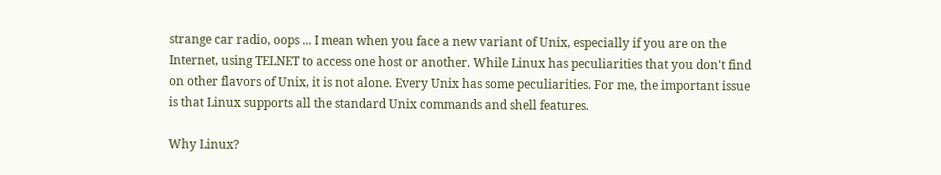strange car radio, oops ... I mean when you face a new variant of Unix, especially if you are on the Internet, using TELNET to access one host or another. While Linux has peculiarities that you don't find on other flavors of Unix, it is not alone. Every Unix has some peculiarities. For me, the important issue is that Linux supports all the standard Unix commands and shell features.

Why Linux?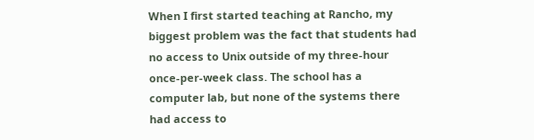When I first started teaching at Rancho, my biggest problem was the fact that students had no access to Unix outside of my three-hour once-per-week class. The school has a computer lab, but none of the systems there had access to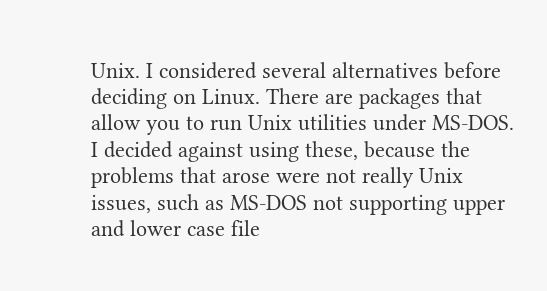Unix. I considered several alternatives before deciding on Linux. There are packages that allow you to run Unix utilities under MS-DOS. I decided against using these, because the problems that arose were not really Unix issues, such as MS-DOS not supporting upper and lower case file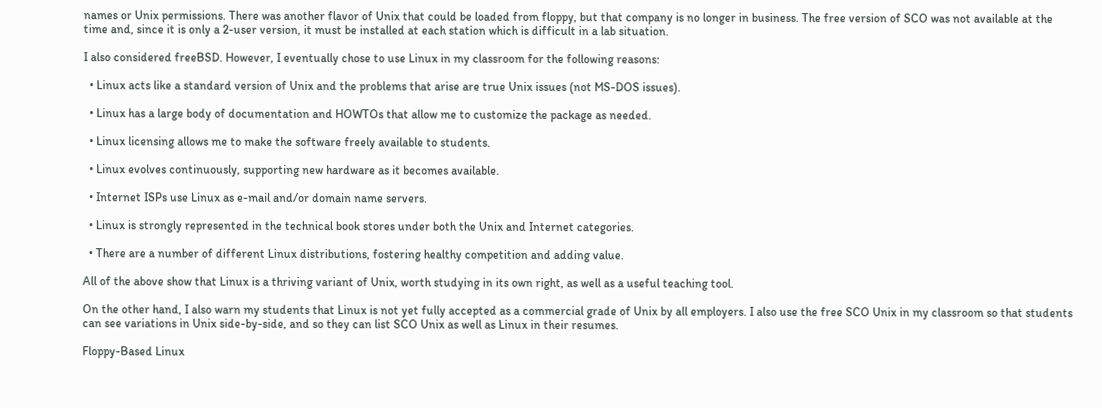names or Unix permissions. There was another flavor of Unix that could be loaded from floppy, but that company is no longer in business. The free version of SCO was not available at the time and, since it is only a 2-user version, it must be installed at each station which is difficult in a lab situation.

I also considered freeBSD. However, I eventually chose to use Linux in my classroom for the following reasons:

  • Linux acts like a standard version of Unix and the problems that arise are true Unix issues (not MS-DOS issues).

  • Linux has a large body of documentation and HOWTOs that allow me to customize the package as needed.

  • Linux licensing allows me to make the software freely available to students.

  • Linux evolves continuously, supporting new hardware as it becomes available.

  • Internet ISPs use Linux as e-mail and/or domain name servers.

  • Linux is strongly represented in the technical book stores under both the Unix and Internet categories.

  • There are a number of different Linux distributions, fostering healthy competition and adding value.

All of the above show that Linux is a thriving variant of Unix, worth studying in its own right, as well as a useful teaching tool.

On the other hand, I also warn my students that Linux is not yet fully accepted as a commercial grade of Unix by all employers. I also use the free SCO Unix in my classroom so that students can see variations in Unix side-by-side, and so they can list SCO Unix as well as Linux in their resumes.

Floppy-Based Linux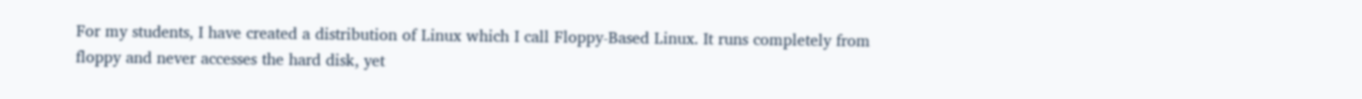For my students, I have created a distribution of Linux which I call Floppy-Based Linux. It runs completely from floppy and never accesses the hard disk, yet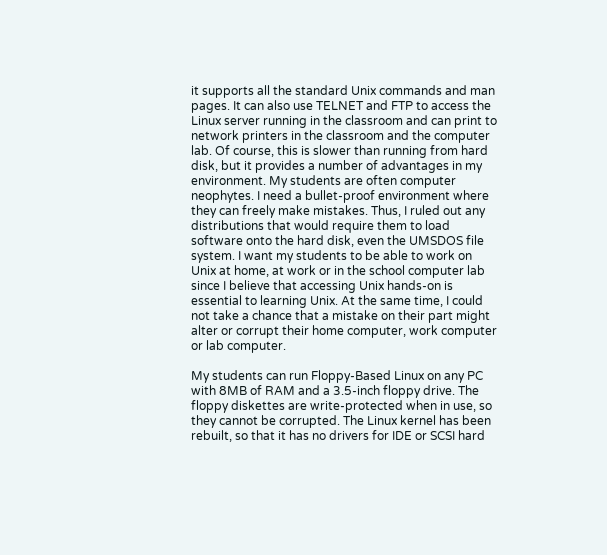it supports all the standard Unix commands and man pages. It can also use TELNET and FTP to access the Linux server running in the classroom and can print to network printers in the classroom and the computer lab. Of course, this is slower than running from hard disk, but it provides a number of advantages in my environment. My students are often computer neophytes. I need a bullet-proof environment where they can freely make mistakes. Thus, I ruled out any distributions that would require them to load software onto the hard disk, even the UMSDOS file system. I want my students to be able to work on Unix at home, at work or in the school computer lab since I believe that accessing Unix hands-on is essential to learning Unix. At the same time, I could not take a chance that a mistake on their part might alter or corrupt their home computer, work computer or lab computer.

My students can run Floppy-Based Linux on any PC with 8MB of RAM and a 3.5-inch floppy drive. The floppy diskettes are write-protected when in use, so they cannot be corrupted. The Linux kernel has been rebuilt, so that it has no drivers for IDE or SCSI hard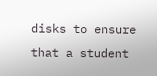disks to ensure that a student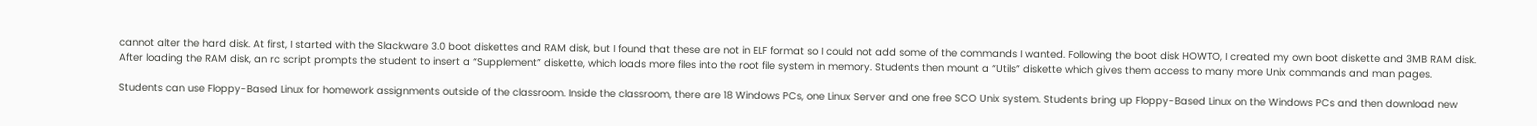cannot alter the hard disk. At first, I started with the Slackware 3.0 boot diskettes and RAM disk, but I found that these are not in ELF format so I could not add some of the commands I wanted. Following the boot disk HOWTO, I created my own boot diskette and 3MB RAM disk. After loading the RAM disk, an rc script prompts the student to insert a “Supplement” diskette, which loads more files into the root file system in memory. Students then mount a “Utils” diskette which gives them access to many more Unix commands and man pages.

Students can use Floppy-Based Linux for homework assignments outside of the classroom. Inside the classroom, there are 18 Windows PCs, one Linux Server and one free SCO Unix system. Students bring up Floppy-Based Linux on the Windows PCs and then download new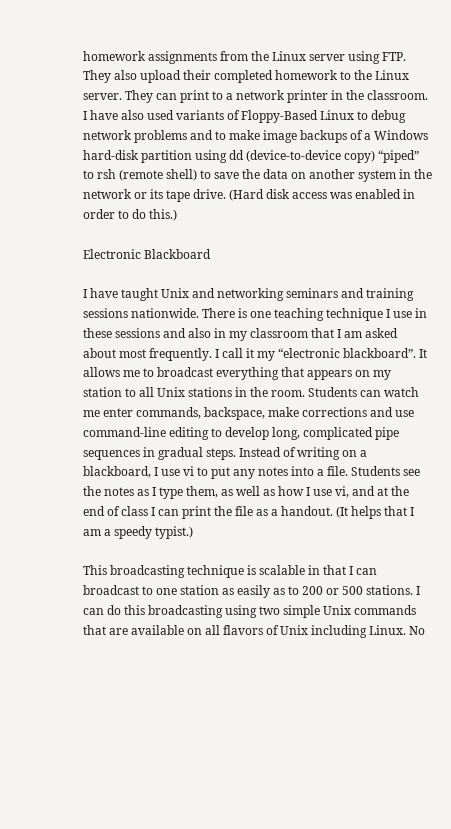homework assignments from the Linux server using FTP. They also upload their completed homework to the Linux server. They can print to a network printer in the classroom. I have also used variants of Floppy-Based Linux to debug network problems and to make image backups of a Windows hard-disk partition using dd (device-to-device copy) “piped” to rsh (remote shell) to save the data on another system in the network or its tape drive. (Hard disk access was enabled in order to do this.)

Electronic Blackboard

I have taught Unix and networking seminars and training sessions nationwide. There is one teaching technique I use in these sessions and also in my classroom that I am asked about most frequently. I call it my “electronic blackboard”. It allows me to broadcast everything that appears on my station to all Unix stations in the room. Students can watch me enter commands, backspace, make corrections and use command-line editing to develop long, complicated pipe sequences in gradual steps. Instead of writing on a blackboard, I use vi to put any notes into a file. Students see the notes as I type them, as well as how I use vi, and at the end of class I can print the file as a handout. (It helps that I am a speedy typist.)

This broadcasting technique is scalable in that I can broadcast to one station as easily as to 200 or 500 stations. I can do this broadcasting using two simple Unix commands that are available on all flavors of Unix including Linux. No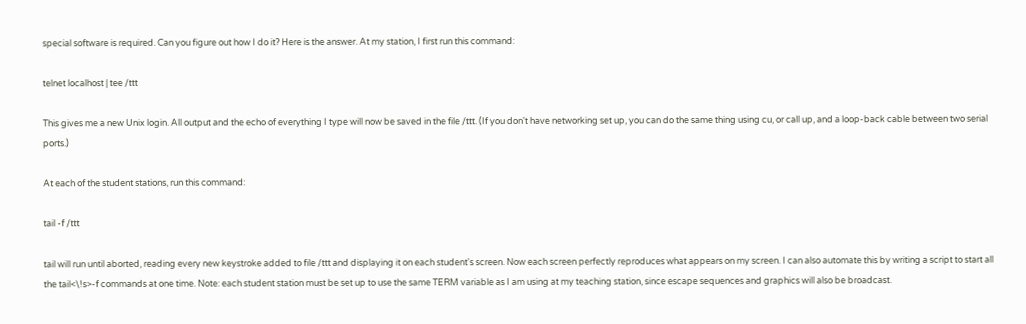special software is required. Can you figure out how I do it? Here is the answer. At my station, I first run this command:

telnet localhost | tee /ttt

This gives me a new Unix login. All output and the echo of everything I type will now be saved in the file /ttt. (If you don't have networking set up, you can do the same thing using cu, or call up, and a loop-back cable between two serial ports.)

At each of the student stations, run this command:

tail -f /ttt

tail will run until aborted, reading every new keystroke added to file /ttt and displaying it on each student's screen. Now each screen perfectly reproduces what appears on my screen. I can also automate this by writing a script to start all the tail<\!s>-f commands at one time. Note: each student station must be set up to use the same TERM variable as I am using at my teaching station, since escape sequences and graphics will also be broadcast.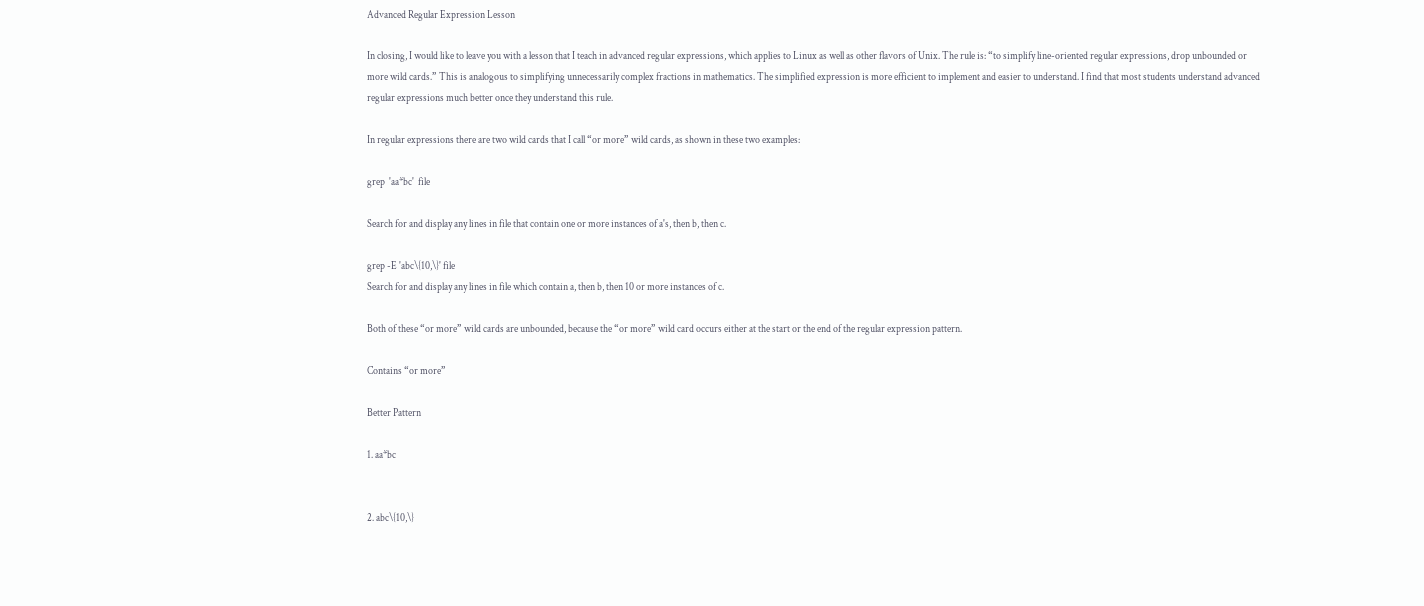Advanced Regular Expression Lesson

In closing, I would like to leave you with a lesson that I teach in advanced regular expressions, which applies to Linux as well as other flavors of Unix. The rule is: “to simplify line-oriented regular expressions, drop unbounded or more wild cards.” This is analogous to simplifying unnecessarily complex fractions in mathematics. The simplified expression is more efficient to implement and easier to understand. I find that most students understand advanced regular expressions much better once they understand this rule.

In regular expressions there are two wild cards that I call “or more” wild cards, as shown in these two examples:

grep  'aa*bc'  file

Search for and display any lines in file that contain one or more instances of a's, then b, then c.

grep -E 'abc\{10,\}' file
Search for and display any lines in file which contain a, then b, then 10 or more instances of c.

Both of these “or more” wild cards are unbounded, because the “or more” wild card occurs either at the start or the end of the regular expression pattern.

Contains “or more”

Better Pattern

1. aa*bc


2. abc\{10,\}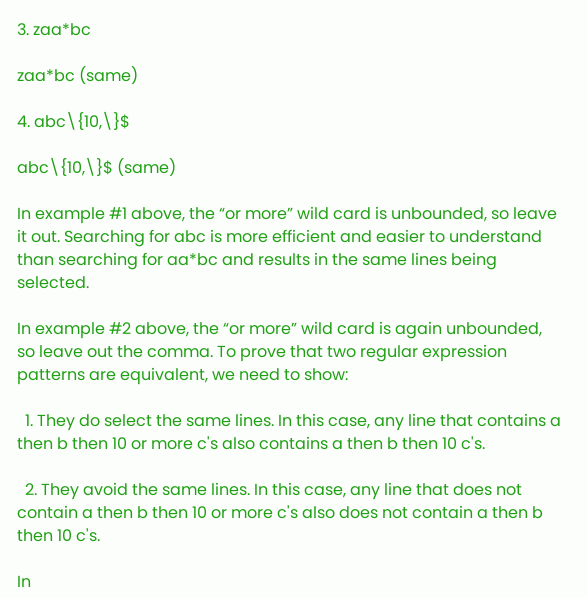3. zaa*bc

zaa*bc (same)

4. abc\{10,\}$

abc\{10,\}$ (same)

In example #1 above, the “or more” wild card is unbounded, so leave it out. Searching for abc is more efficient and easier to understand than searching for aa*bc and results in the same lines being selected.

In example #2 above, the “or more” wild card is again unbounded, so leave out the comma. To prove that two regular expression patterns are equivalent, we need to show:

  1. They do select the same lines. In this case, any line that contains a then b then 10 or more c's also contains a then b then 10 c's.

  2. They avoid the same lines. In this case, any line that does not contain a then b then 10 or more c's also does not contain a then b then 10 c's.

In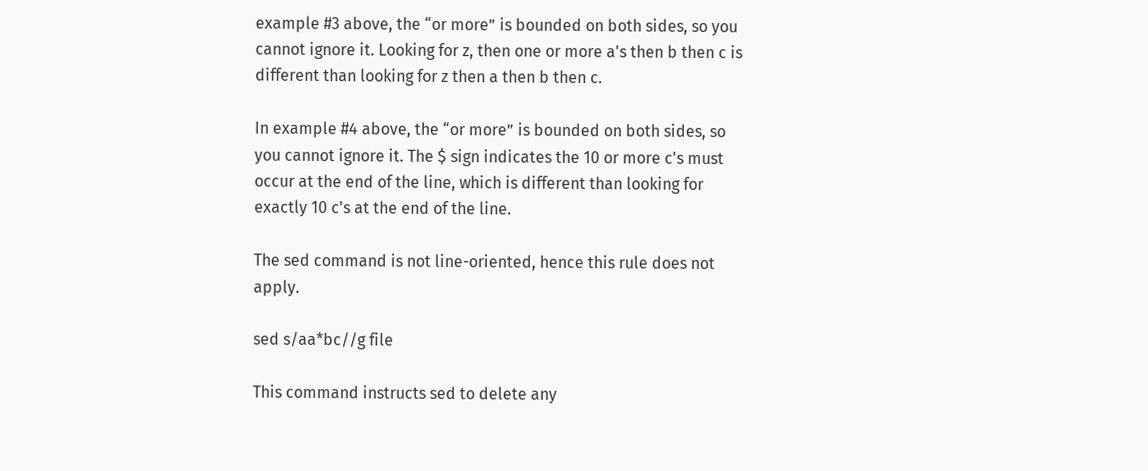example #3 above, the “or more” is bounded on both sides, so you cannot ignore it. Looking for z, then one or more a's then b then c is different than looking for z then a then b then c.

In example #4 above, the “or more” is bounded on both sides, so you cannot ignore it. The $ sign indicates the 10 or more c's must occur at the end of the line, which is different than looking for exactly 10 c's at the end of the line.

The sed command is not line-oriented, hence this rule does not apply.

sed s/aa*bc//g file

This command instructs sed to delete any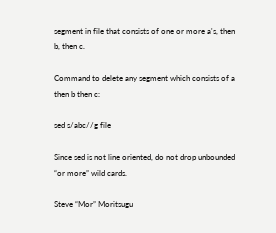segment in file that consists of one or more a's, then b, then c.

Command to delete any segment which consists of a then b then c:

sed s/abc//g file

Since sed is not line oriented, do not drop unbounded “or more” wild cards.

Steve “Mor” Moritsugu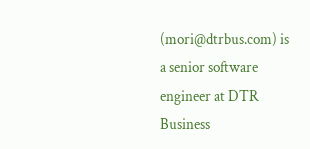(mori@dtrbus.com) is a senior software engineer at DTR Business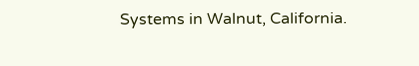Systems in Walnut, California.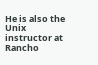He is also the Unix instructor at Rancho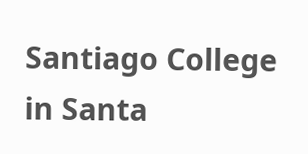Santiago College in Santa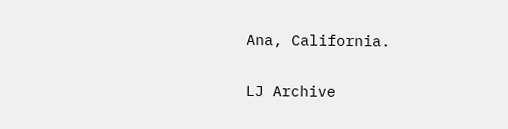Ana, California.

LJ Archive